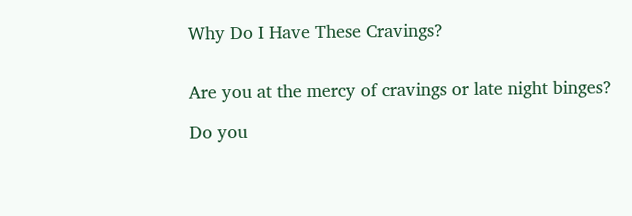Why Do I Have These Cravings?


Are you at the mercy of cravings or late night binges?

Do you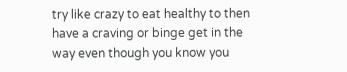try like crazy to eat healthy to then have a craving or binge get in the way even though you know you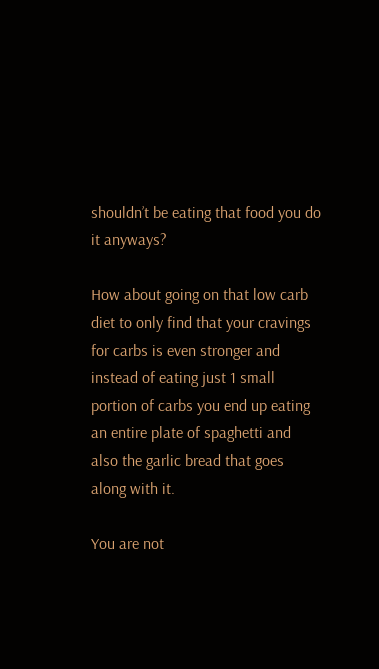shouldn’t be eating that food you do it anyways?

How about going on that low carb diet to only find that your cravings for carbs is even stronger and instead of eating just 1 small portion of carbs you end up eating an entire plate of spaghetti and also the garlic bread that goes along with it.

You are not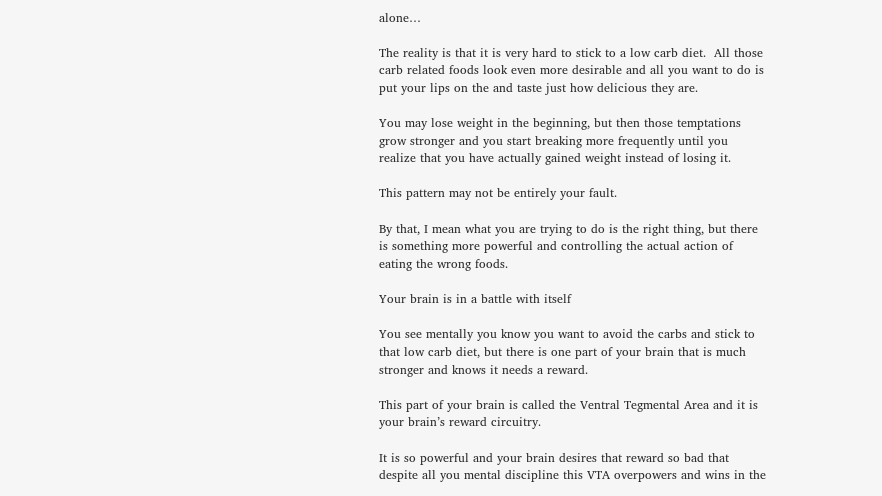alone…

The reality is that it is very hard to stick to a low carb diet.  All those carb related foods look even more desirable and all you want to do is put your lips on the and taste just how delicious they are.

You may lose weight in the beginning, but then those temptations grow stronger and you start breaking more frequently until you realize that you have actually gained weight instead of losing it.

This pattern may not be entirely your fault.

By that, I mean what you are trying to do is the right thing, but there is something more powerful and controlling the actual action of eating the wrong foods.

Your brain is in a battle with itself

You see mentally you know you want to avoid the carbs and stick to that low carb diet, but there is one part of your brain that is much stronger and knows it needs a reward.

This part of your brain is called the Ventral Tegmental Area and it is your brain’s reward circuitry.

It is so powerful and your brain desires that reward so bad that despite all you mental discipline this VTA overpowers and wins in the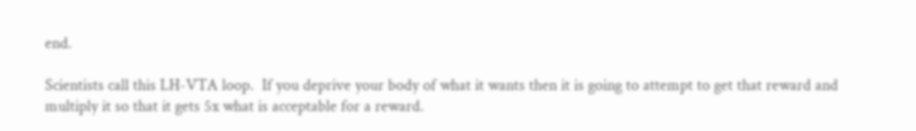end.

Scientists call this LH-VTA loop.  If you deprive your body of what it wants then it is going to attempt to get that reward and multiply it so that it gets 5x what is acceptable for a reward.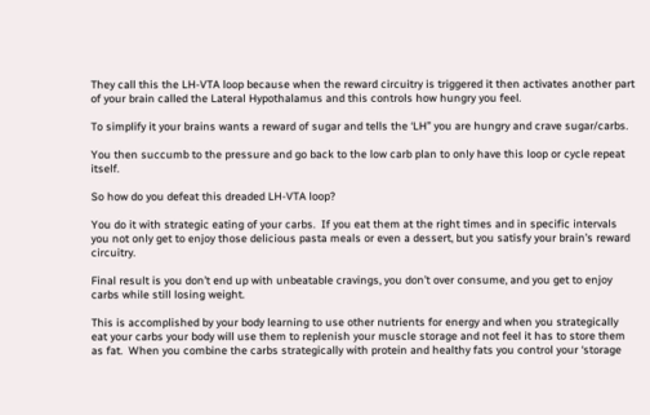They call this the LH-VTA loop because when the reward circuitry is triggered it then activates another part of your brain called the Lateral Hypothalamus and this controls how hungry you feel.

To simplify it your brains wants a reward of sugar and tells the ‘LH” you are hungry and crave sugar/carbs.

You then succumb to the pressure and go back to the low carb plan to only have this loop or cycle repeat itself.

So how do you defeat this dreaded LH-VTA loop?

You do it with strategic eating of your carbs.  If you eat them at the right times and in specific intervals you not only get to enjoy those delicious pasta meals or even a dessert, but you satisfy your brain’s reward circuitry.

Final result is you don’t end up with unbeatable cravings, you don’t over consume, and you get to enjoy carbs while still losing weight.

This is accomplished by your body learning to use other nutrients for energy and when you strategically eat your carbs your body will use them to replenish your muscle storage and not feel it has to store them as fat.  When you combine the carbs strategically with protein and healthy fats you control your ‘storage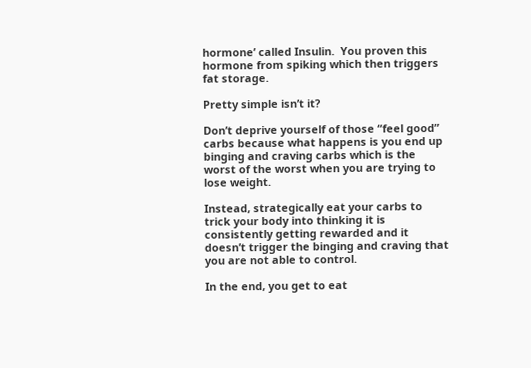hormone’ called Insulin.  You proven this hormone from spiking which then triggers fat storage.

Pretty simple isn’t it?

Don’t deprive yourself of those “feel good” carbs because what happens is you end up binging and craving carbs which is the worst of the worst when you are trying to lose weight.

Instead, strategically eat your carbs to trick your body into thinking it is consistently getting rewarded and it doesn’t trigger the binging and craving that you are not able to control.

In the end, you get to eat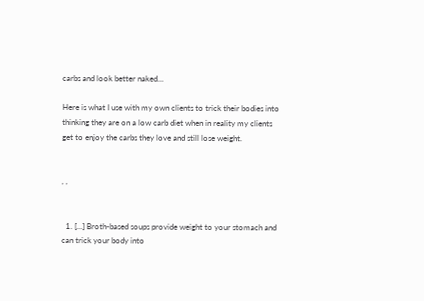carbs and look better naked…

Here is what I use with my own clients to trick their bodies into thinking they are on a low carb diet when in reality my clients get to enjoy the carbs they love and still lose weight.


, ,


  1. […] Broth-based soups provide weight to your stomach and can trick your body into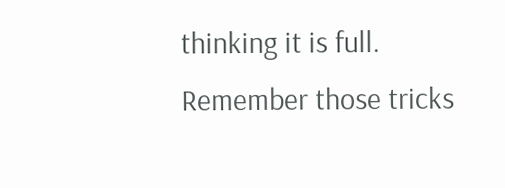thinking it is full.  Remember those tricks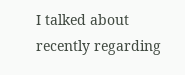I talked about recently regarding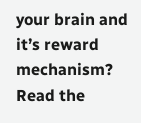your brain and it’s reward mechanism?  Read the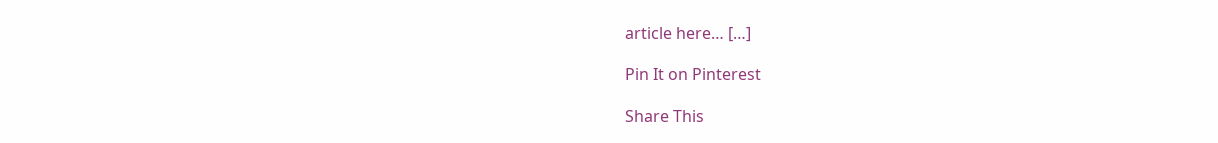article here… […]

Pin It on Pinterest

Share This